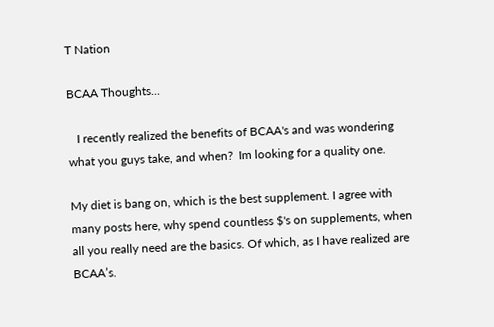T Nation

BCAA Thoughts...

   I recently realized the benefits of BCAA's and was wondering what you guys take, and when?  Im looking for a quality one.

My diet is bang on, which is the best supplement. I agree with many posts here, why spend countless $'s on supplements, when all you really need are the basics. Of which, as I have realized are BCAA’s.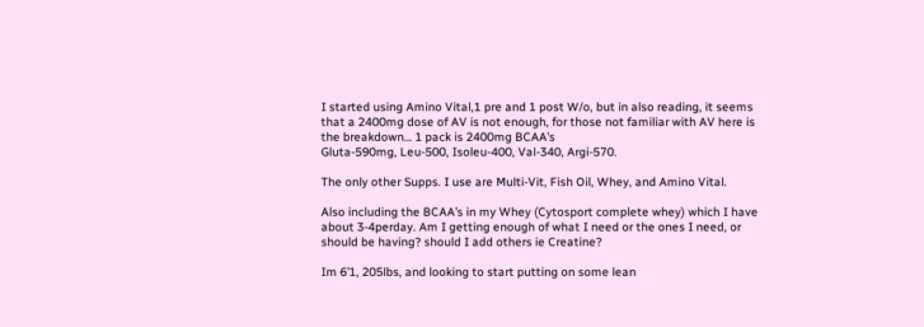I started using Amino Vital,1 pre and 1 post W/o, but in also reading, it seems that a 2400mg dose of AV is not enough, for those not familiar with AV here is the breakdown… 1 pack is 2400mg BCAA’s
Gluta-590mg, Leu-500, Isoleu-400, Val-340, Argi-570.

The only other Supps. I use are Multi-Vit, Fish Oil, Whey, and Amino Vital.

Also including the BCAA’s in my Whey (Cytosport complete whey) which I have about 3-4perday. Am I getting enough of what I need or the ones I need, or should be having? should I add others ie Creatine?

Im 6’1, 205lbs, and looking to start putting on some lean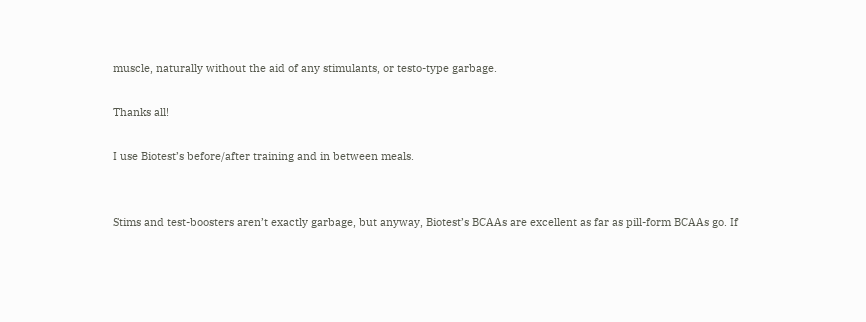muscle, naturally without the aid of any stimulants, or testo-type garbage.

Thanks all!

I use Biotest’s before/after training and in between meals.


Stims and test-boosters aren’t exactly garbage, but anyway, Biotest’s BCAAs are excellent as far as pill-form BCAAs go. If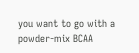you want to go with a powder-mix BCAA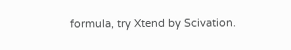formula, try Xtend by Scivation.